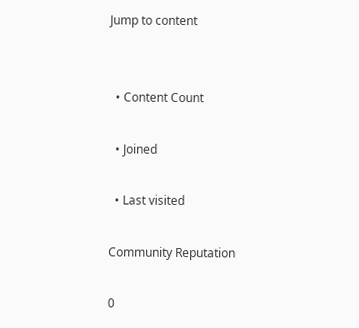Jump to content


  • Content Count

  • Joined

  • Last visited

Community Reputation

0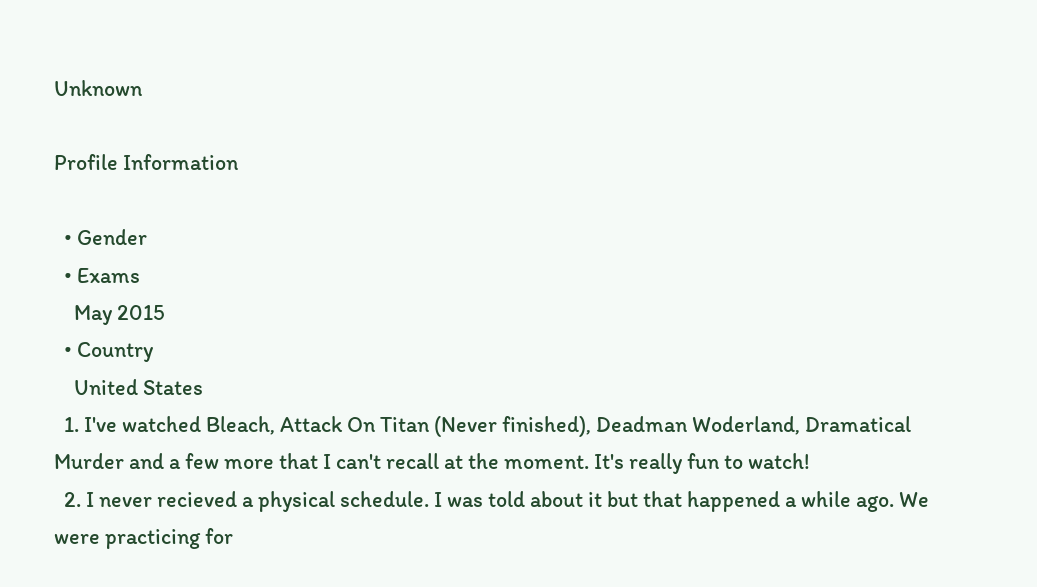Unknown

Profile Information

  • Gender
  • Exams
    May 2015
  • Country
    United States
  1. I've watched Bleach, Attack On Titan (Never finished), Deadman Woderland, Dramatical Murder and a few more that I can't recall at the moment. It's really fun to watch!
  2. I never recieved a physical schedule. I was told about it but that happened a while ago. We were practicing for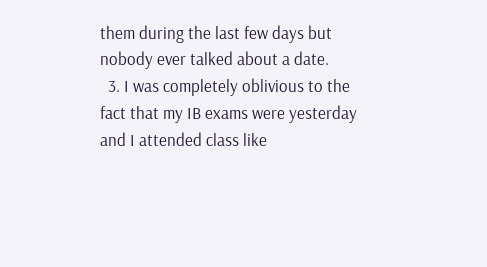them during the last few days but nobody ever talked about a date.
  3. I was completely oblivious to the fact that my IB exams were yesterday and I attended class like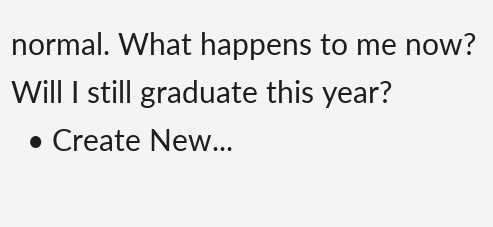normal. What happens to me now? Will I still graduate this year?
  • Create New...